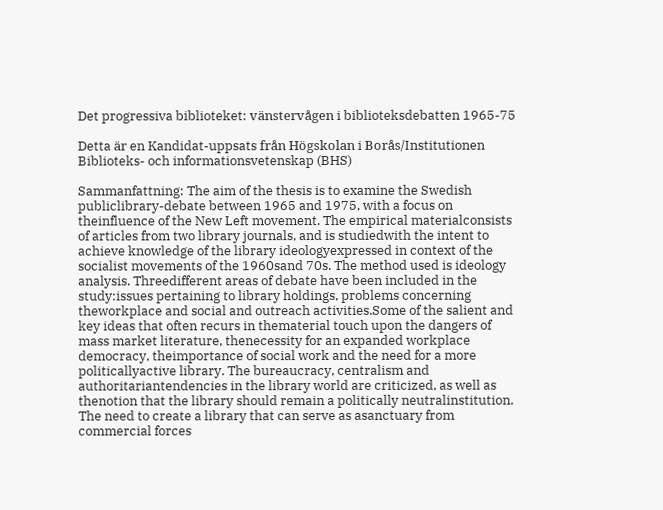Det progressiva biblioteket: vänstervågen i biblioteksdebatten 1965-75

Detta är en Kandidat-uppsats från Högskolan i Borås/Institutionen Biblioteks- och informationsvetenskap (BHS)

Sammanfattning: The aim of the thesis is to examine the Swedish publiclibrary-debate between 1965 and 1975, with a focus on theinfluence of the New Left movement. The empirical materialconsists of articles from two library journals, and is studiedwith the intent to achieve knowledge of the library ideologyexpressed in context of the socialist movements of the 1960sand 70s. The method used is ideology analysis. Threedifferent areas of debate have been included in the study:issues pertaining to library holdings, problems concerning theworkplace and social and outreach activities.Some of the salient and key ideas that often recurs in thematerial touch upon the dangers of mass market literature, thenecessity for an expanded workplace democracy, theimportance of social work and the need for a more politicallyactive library. The bureaucracy, centralism and authoritariantendencies in the library world are criticized, as well as thenotion that the library should remain a politically neutralinstitution. The need to create a library that can serve as asanctuary from commercial forces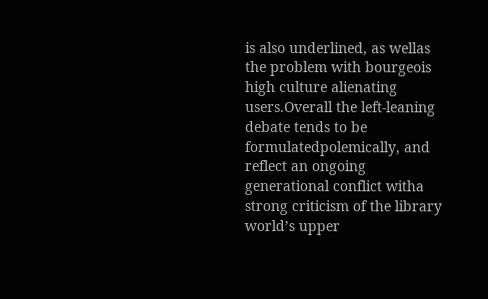is also underlined, as wellas the problem with bourgeois high culture alienating users.Overall the left-leaning debate tends to be formulatedpolemically, and reflect an ongoing generational conflict witha strong criticism of the library world’s upper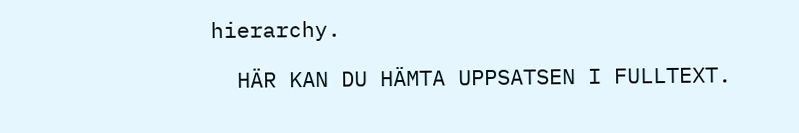hierarchy.

  HÄR KAN DU HÄMTA UPPSATSEN I FULLTEXT.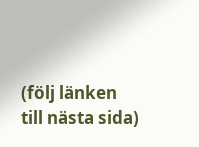(följ länken till nästa sida)